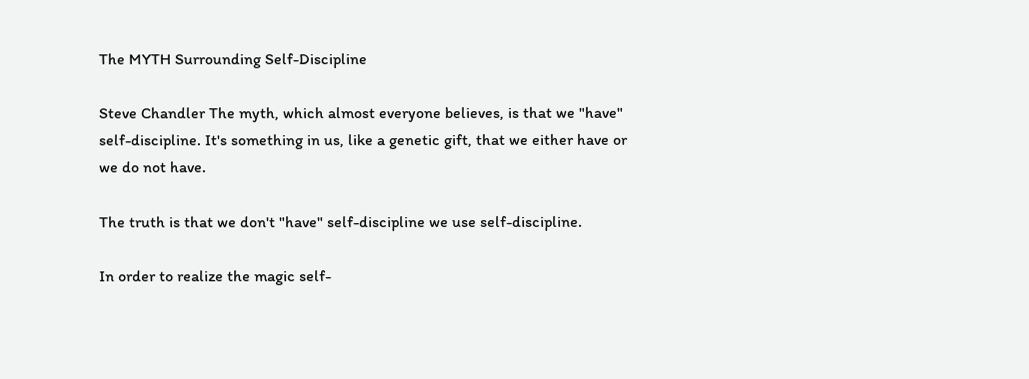The MYTH Surrounding Self-Discipline

Steve Chandler The myth, which almost everyone believes, is that we "have" self-discipline. It's something in us, like a genetic gift, that we either have or we do not have.

The truth is that we don't "have" self-discipline we use self-discipline.

In order to realize the magic self-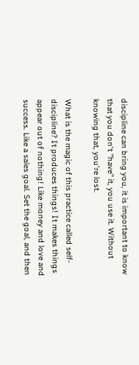discipline can bring you, it is important to know that you don't "have" it, you use it. Without knowing that, you're lost.

What is the magic of this practice called self-discipline? It produces things! It makes things appear out of nothing! Like money and love and success. Like a sales goal. Set the goal, and then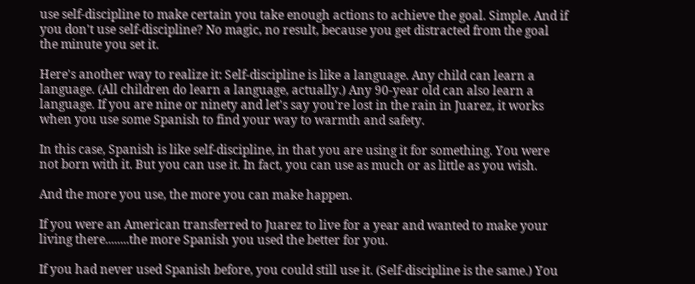use self-discipline to make certain you take enough actions to achieve the goal. Simple. And if you don't use self-discipline? No magic, no result, because you get distracted from the goal the minute you set it.

Here's another way to realize it: Self-discipline is like a language. Any child can learn a language. (All children do learn a language, actually.) Any 90-year old can also learn a language. If you are nine or ninety and let's say you're lost in the rain in Juarez, it works when you use some Spanish to find your way to warmth and safety.

In this case, Spanish is like self-discipline, in that you are using it for something. You were not born with it. But you can use it. In fact, you can use as much or as little as you wish.

And the more you use, the more you can make happen.

If you were an American transferred to Juarez to live for a year and wanted to make your living there........the more Spanish you used the better for you.

If you had never used Spanish before, you could still use it. (Self-discipline is the same.) You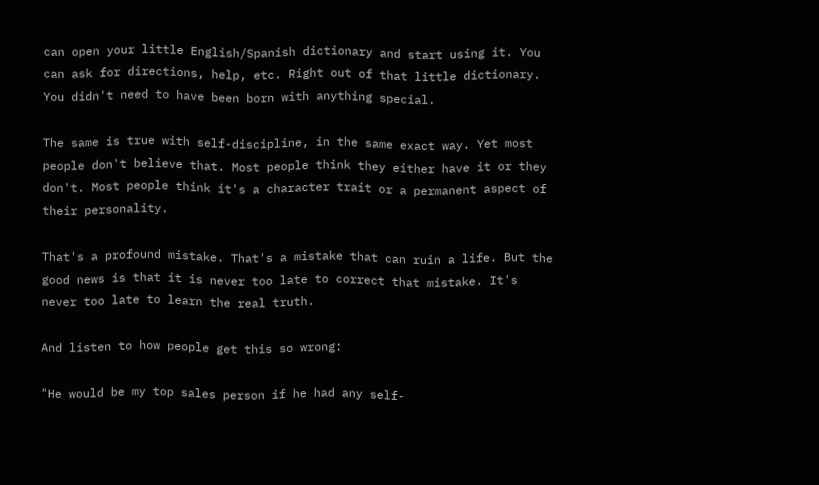can open your little English/Spanish dictionary and start using it. You can ask for directions, help, etc. Right out of that little dictionary. You didn't need to have been born with anything special.

The same is true with self-discipline, in the same exact way. Yet most people don't believe that. Most people think they either have it or they don't. Most people think it's a character trait or a permanent aspect of their personality.

That's a profound mistake. That's a mistake that can ruin a life. But the good news is that it is never too late to correct that mistake. It's never too late to learn the real truth.

And listen to how people get this so wrong:

"He would be my top sales person if he had any self-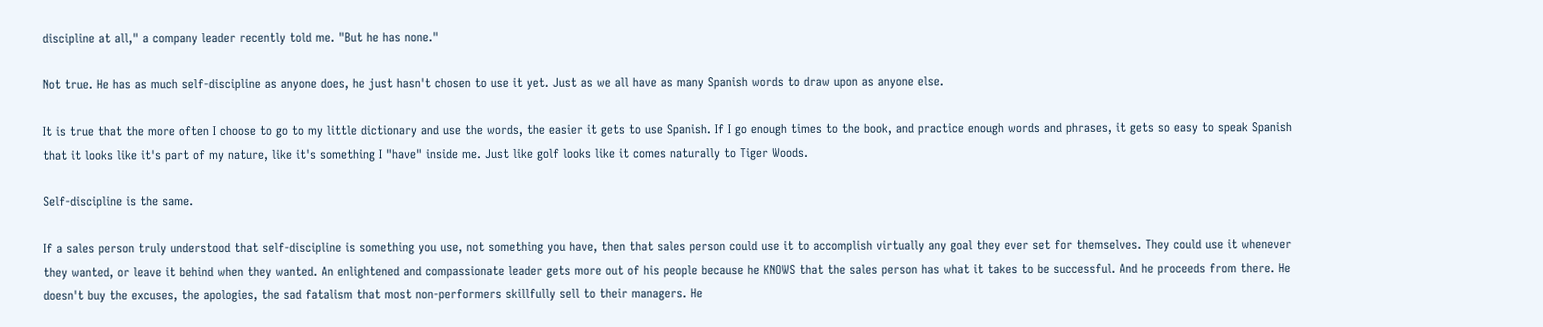discipline at all," a company leader recently told me. "But he has none."

Not true. He has as much self-discipline as anyone does, he just hasn't chosen to use it yet. Just as we all have as many Spanish words to draw upon as anyone else.

It is true that the more often I choose to go to my little dictionary and use the words, the easier it gets to use Spanish. If I go enough times to the book, and practice enough words and phrases, it gets so easy to speak Spanish that it looks like it's part of my nature, like it's something I "have" inside me. Just like golf looks like it comes naturally to Tiger Woods.

Self-discipline is the same.

If a sales person truly understood that self-discipline is something you use, not something you have, then that sales person could use it to accomplish virtually any goal they ever set for themselves. They could use it whenever they wanted, or leave it behind when they wanted. An enlightened and compassionate leader gets more out of his people because he KNOWS that the sales person has what it takes to be successful. And he proceeds from there. He doesn't buy the excuses, the apologies, the sad fatalism that most non-performers skillfully sell to their managers. He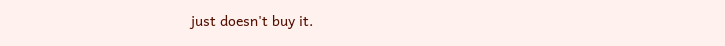just doesn't buy it.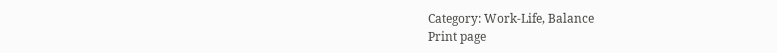Category: Work-Life, Balance
Print page